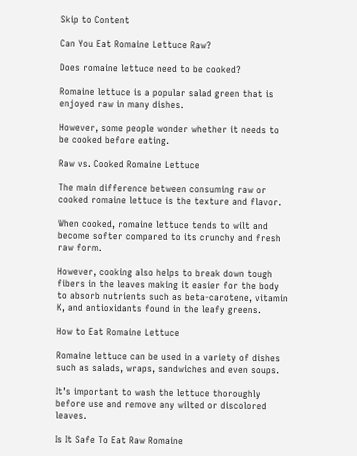Skip to Content

Can You Eat Romaine Lettuce Raw?

Does romaine lettuce need to be cooked?

Romaine lettuce is a popular salad green that is enjoyed raw in many dishes.

However, some people wonder whether it needs to be cooked before eating.

Raw vs. Cooked Romaine Lettuce

The main difference between consuming raw or cooked romaine lettuce is the texture and flavor.

When cooked, romaine lettuce tends to wilt and become softer compared to its crunchy and fresh raw form.

However, cooking also helps to break down tough fibers in the leaves making it easier for the body to absorb nutrients such as beta-carotene, vitamin K, and antioxidants found in the leafy greens.

How to Eat Romaine Lettuce

Romaine lettuce can be used in a variety of dishes such as salads, wraps, sandwiches and even soups.

It’s important to wash the lettuce thoroughly before use and remove any wilted or discolored leaves.

Is It Safe To Eat Raw Romaine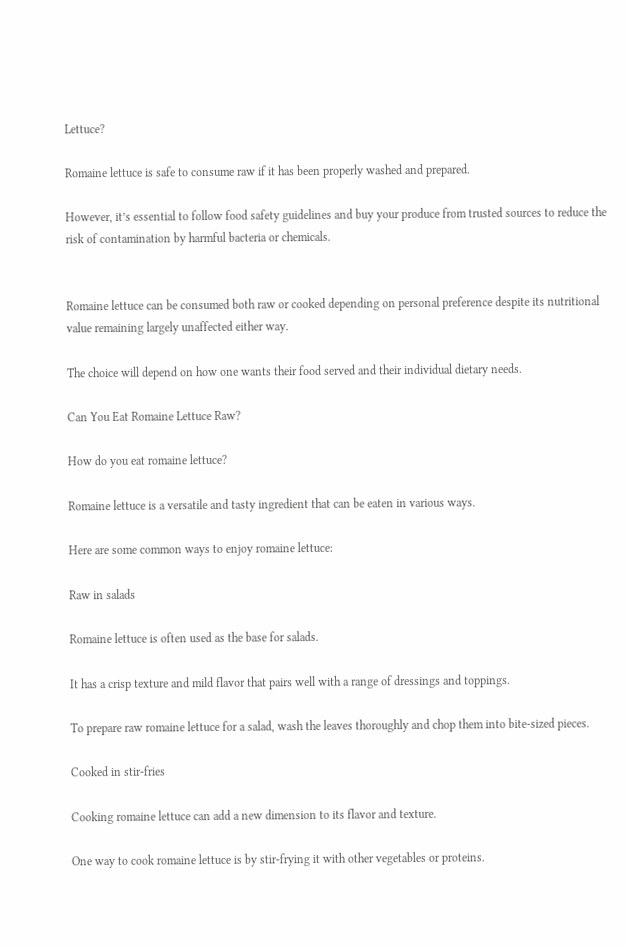Lettuce?

Romaine lettuce is safe to consume raw if it has been properly washed and prepared.

However, it’s essential to follow food safety guidelines and buy your produce from trusted sources to reduce the risk of contamination by harmful bacteria or chemicals.


Romaine lettuce can be consumed both raw or cooked depending on personal preference despite its nutritional value remaining largely unaffected either way.

The choice will depend on how one wants their food served and their individual dietary needs.

Can You Eat Romaine Lettuce Raw?

How do you eat romaine lettuce?

Romaine lettuce is a versatile and tasty ingredient that can be eaten in various ways.

Here are some common ways to enjoy romaine lettuce:

Raw in salads

Romaine lettuce is often used as the base for salads.

It has a crisp texture and mild flavor that pairs well with a range of dressings and toppings.

To prepare raw romaine lettuce for a salad, wash the leaves thoroughly and chop them into bite-sized pieces.

Cooked in stir-fries

Cooking romaine lettuce can add a new dimension to its flavor and texture.

One way to cook romaine lettuce is by stir-frying it with other vegetables or proteins.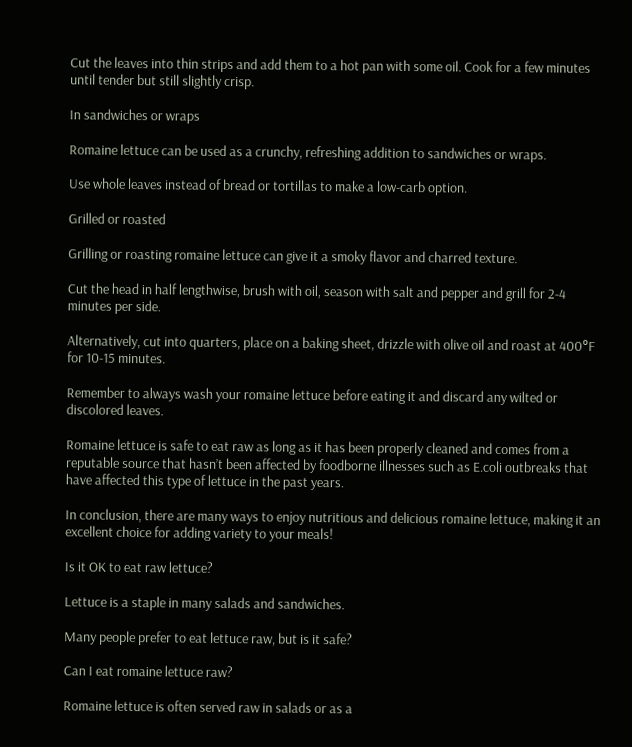Cut the leaves into thin strips and add them to a hot pan with some oil. Cook for a few minutes until tender but still slightly crisp.

In sandwiches or wraps

Romaine lettuce can be used as a crunchy, refreshing addition to sandwiches or wraps.

Use whole leaves instead of bread or tortillas to make a low-carb option.

Grilled or roasted

Grilling or roasting romaine lettuce can give it a smoky flavor and charred texture.

Cut the head in half lengthwise, brush with oil, season with salt and pepper and grill for 2-4 minutes per side.

Alternatively, cut into quarters, place on a baking sheet, drizzle with olive oil and roast at 400°F for 10-15 minutes.

Remember to always wash your romaine lettuce before eating it and discard any wilted or discolored leaves.

Romaine lettuce is safe to eat raw as long as it has been properly cleaned and comes from a reputable source that hasn’t been affected by foodborne illnesses such as E.coli outbreaks that have affected this type of lettuce in the past years.

In conclusion, there are many ways to enjoy nutritious and delicious romaine lettuce, making it an excellent choice for adding variety to your meals!

Is it OK to eat raw lettuce?

Lettuce is a staple in many salads and sandwiches.

Many people prefer to eat lettuce raw, but is it safe?

Can I eat romaine lettuce raw?

Romaine lettuce is often served raw in salads or as a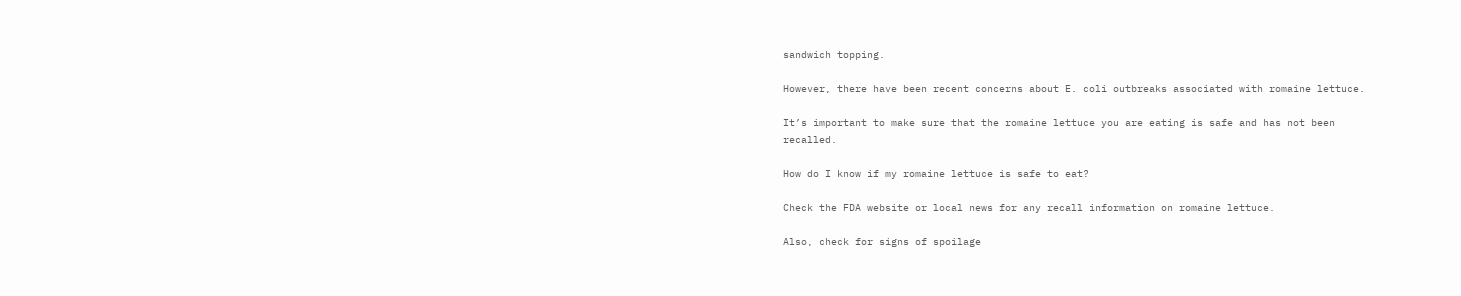sandwich topping.

However, there have been recent concerns about E. coli outbreaks associated with romaine lettuce.

It’s important to make sure that the romaine lettuce you are eating is safe and has not been recalled.

How do I know if my romaine lettuce is safe to eat?

Check the FDA website or local news for any recall information on romaine lettuce.

Also, check for signs of spoilage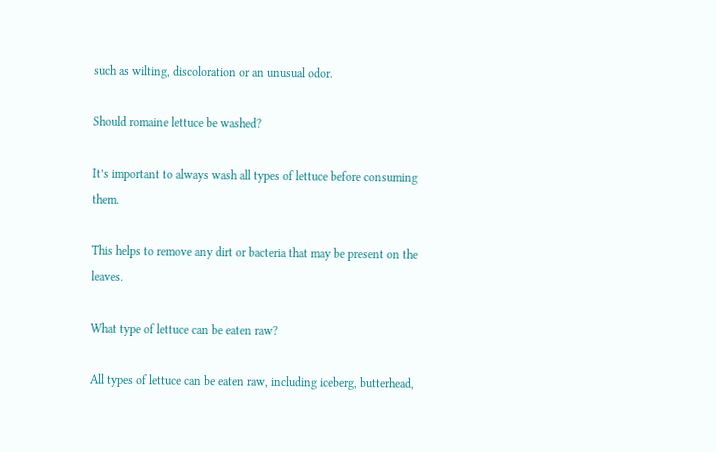such as wilting, discoloration or an unusual odor.

Should romaine lettuce be washed?

It’s important to always wash all types of lettuce before consuming them.

This helps to remove any dirt or bacteria that may be present on the leaves.

What type of lettuce can be eaten raw?

All types of lettuce can be eaten raw, including iceberg, butterhead,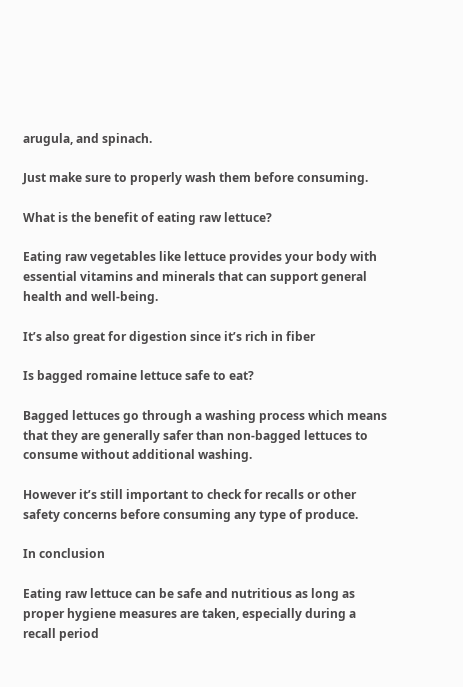arugula, and spinach.

Just make sure to properly wash them before consuming.

What is the benefit of eating raw lettuce?

Eating raw vegetables like lettuce provides your body with essential vitamins and minerals that can support general health and well-being.

It’s also great for digestion since it’s rich in fiber

Is bagged romaine lettuce safe to eat?

Bagged lettuces go through a washing process which means that they are generally safer than non-bagged lettuces to consume without additional washing.

However it’s still important to check for recalls or other safety concerns before consuming any type of produce.

In conclusion

Eating raw lettuce can be safe and nutritious as long as proper hygiene measures are taken, especially during a recall period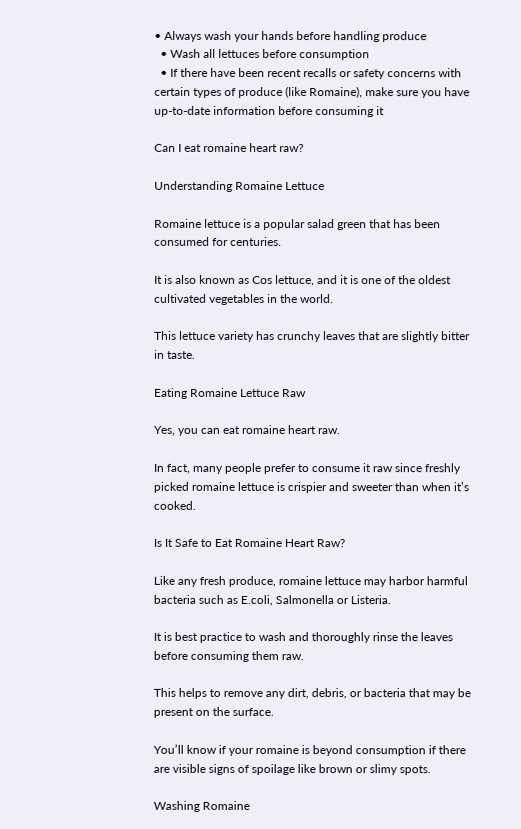• Always wash your hands before handling produce
  • Wash all lettuces before consumption
  • If there have been recent recalls or safety concerns with certain types of produce (like Romaine), make sure you have up-to-date information before consuming it

Can I eat romaine heart raw?

Understanding Romaine Lettuce

Romaine lettuce is a popular salad green that has been consumed for centuries.

It is also known as Cos lettuce, and it is one of the oldest cultivated vegetables in the world.

This lettuce variety has crunchy leaves that are slightly bitter in taste.

Eating Romaine Lettuce Raw

Yes, you can eat romaine heart raw.

In fact, many people prefer to consume it raw since freshly picked romaine lettuce is crispier and sweeter than when it’s cooked.

Is It Safe to Eat Romaine Heart Raw?

Like any fresh produce, romaine lettuce may harbor harmful bacteria such as E.coli, Salmonella or Listeria.

It is best practice to wash and thoroughly rinse the leaves before consuming them raw.

This helps to remove any dirt, debris, or bacteria that may be present on the surface.

You’ll know if your romaine is beyond consumption if there are visible signs of spoilage like brown or slimy spots.

Washing Romaine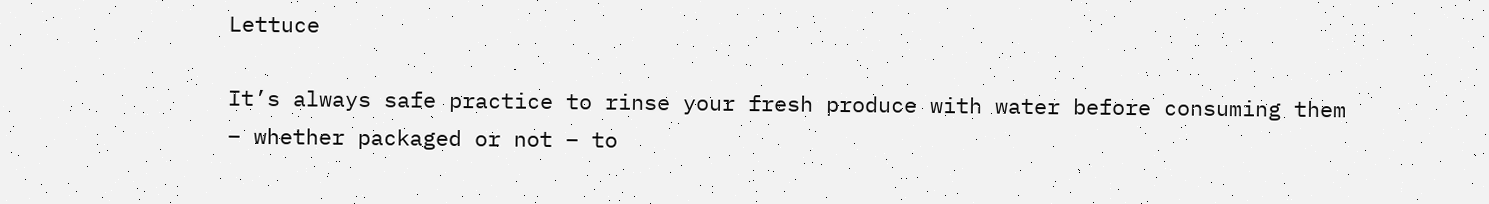Lettuce

It’s always safe practice to rinse your fresh produce with water before consuming them – whether packaged or not – to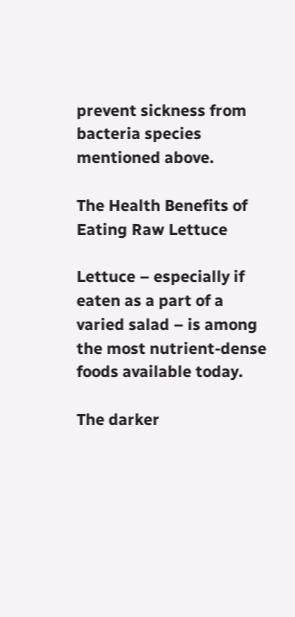prevent sickness from bacteria species mentioned above.

The Health Benefits of Eating Raw Lettuce

Lettuce – especially if eaten as a part of a varied salad – is among the most nutrient-dense foods available today.

The darker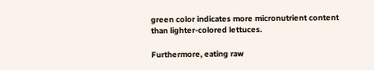green color indicates more micronutrient content than lighter-colored lettuces.

Furthermore, eating raw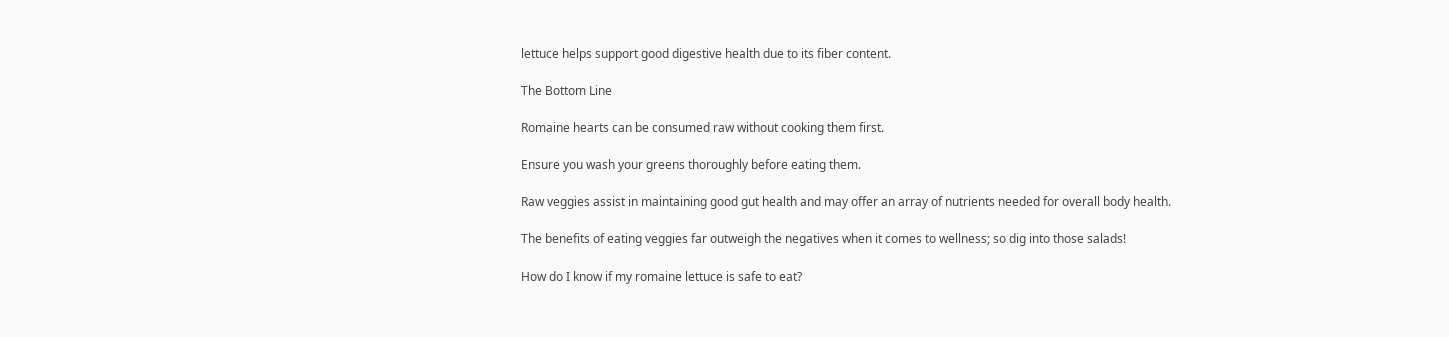lettuce helps support good digestive health due to its fiber content.

The Bottom Line

Romaine hearts can be consumed raw without cooking them first.

Ensure you wash your greens thoroughly before eating them.

Raw veggies assist in maintaining good gut health and may offer an array of nutrients needed for overall body health.

The benefits of eating veggies far outweigh the negatives when it comes to wellness; so dig into those salads!

How do I know if my romaine lettuce is safe to eat?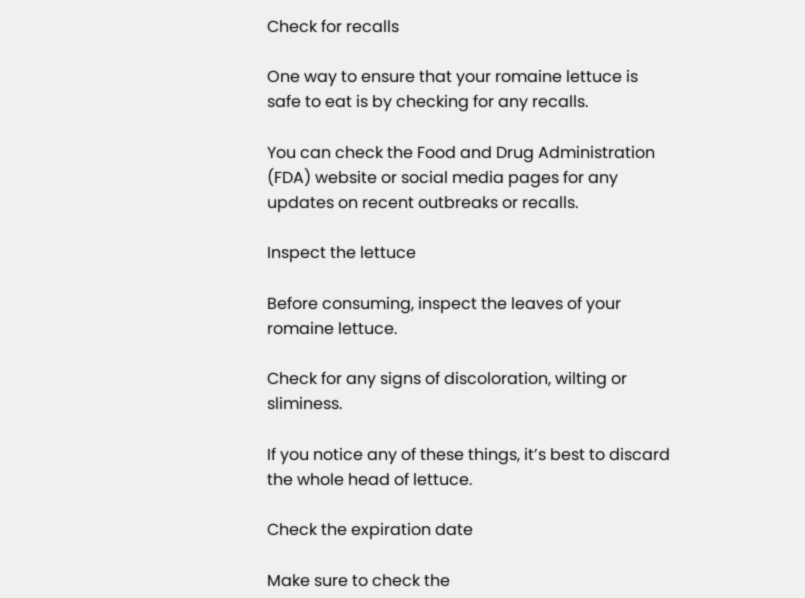Check for recalls

One way to ensure that your romaine lettuce is safe to eat is by checking for any recalls.

You can check the Food and Drug Administration (FDA) website or social media pages for any updates on recent outbreaks or recalls.

Inspect the lettuce

Before consuming, inspect the leaves of your romaine lettuce.

Check for any signs of discoloration, wilting or sliminess.

If you notice any of these things, it’s best to discard the whole head of lettuce.

Check the expiration date

Make sure to check the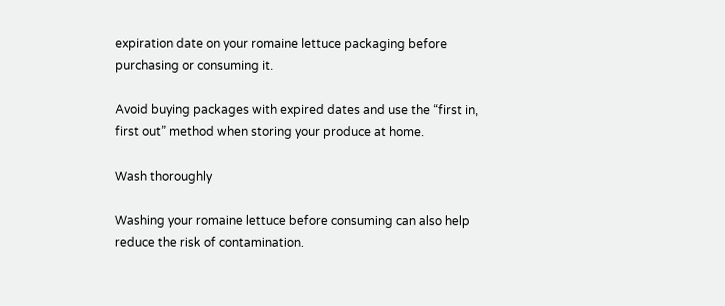expiration date on your romaine lettuce packaging before purchasing or consuming it.

Avoid buying packages with expired dates and use the “first in, first out” method when storing your produce at home.

Wash thoroughly

Washing your romaine lettuce before consuming can also help reduce the risk of contamination.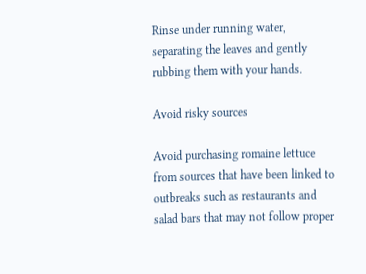Rinse under running water, separating the leaves and gently rubbing them with your hands.

Avoid risky sources

Avoid purchasing romaine lettuce from sources that have been linked to outbreaks such as restaurants and salad bars that may not follow proper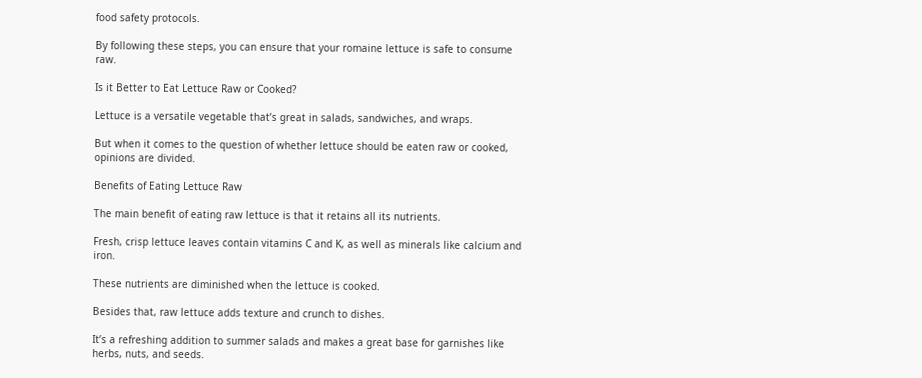food safety protocols.

By following these steps, you can ensure that your romaine lettuce is safe to consume raw.

Is it Better to Eat Lettuce Raw or Cooked?

Lettuce is a versatile vegetable that’s great in salads, sandwiches, and wraps.

But when it comes to the question of whether lettuce should be eaten raw or cooked, opinions are divided.

Benefits of Eating Lettuce Raw

The main benefit of eating raw lettuce is that it retains all its nutrients.

Fresh, crisp lettuce leaves contain vitamins C and K, as well as minerals like calcium and iron.

These nutrients are diminished when the lettuce is cooked.

Besides that, raw lettuce adds texture and crunch to dishes.

It’s a refreshing addition to summer salads and makes a great base for garnishes like herbs, nuts, and seeds.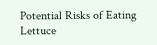Potential Risks of Eating Lettuce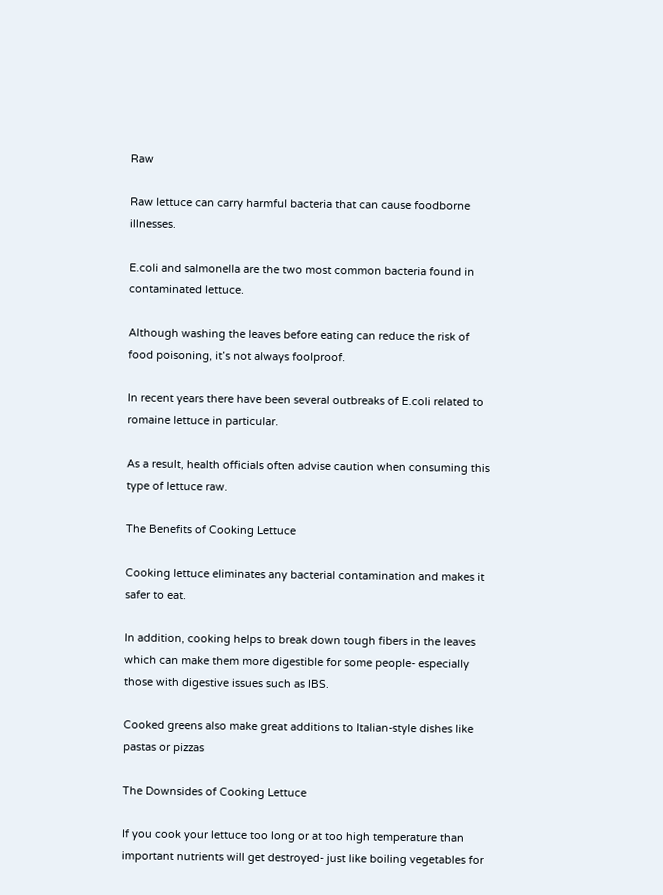Raw

Raw lettuce can carry harmful bacteria that can cause foodborne illnesses.

E.coli and salmonella are the two most common bacteria found in contaminated lettuce.

Although washing the leaves before eating can reduce the risk of food poisoning, it’s not always foolproof.

In recent years there have been several outbreaks of E.coli related to romaine lettuce in particular.

As a result, health officials often advise caution when consuming this type of lettuce raw.

The Benefits of Cooking Lettuce

Cooking lettuce eliminates any bacterial contamination and makes it safer to eat.

In addition, cooking helps to break down tough fibers in the leaves which can make them more digestible for some people- especially those with digestive issues such as IBS.

Cooked greens also make great additions to Italian-style dishes like pastas or pizzas

The Downsides of Cooking Lettuce

If you cook your lettuce too long or at too high temperature than important nutrients will get destroyed- just like boiling vegetables for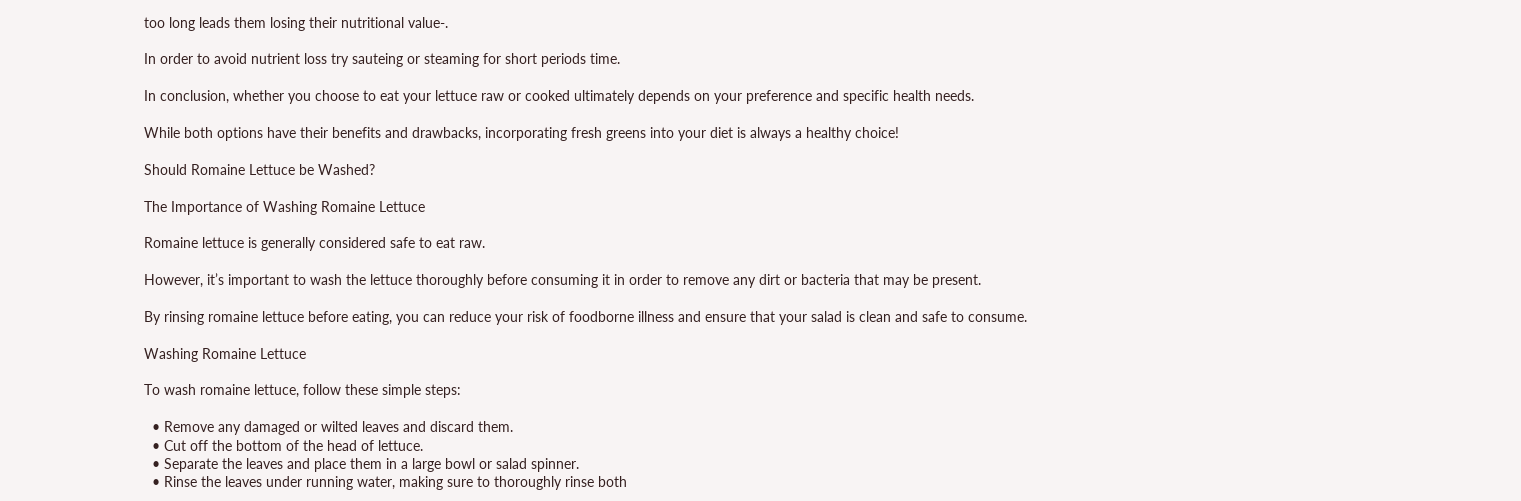too long leads them losing their nutritional value-.

In order to avoid nutrient loss try sauteing or steaming for short periods time.

In conclusion, whether you choose to eat your lettuce raw or cooked ultimately depends on your preference and specific health needs.

While both options have their benefits and drawbacks, incorporating fresh greens into your diet is always a healthy choice!

Should Romaine Lettuce be Washed?

The Importance of Washing Romaine Lettuce

Romaine lettuce is generally considered safe to eat raw.

However, it’s important to wash the lettuce thoroughly before consuming it in order to remove any dirt or bacteria that may be present.

By rinsing romaine lettuce before eating, you can reduce your risk of foodborne illness and ensure that your salad is clean and safe to consume.

Washing Romaine Lettuce

To wash romaine lettuce, follow these simple steps:

  • Remove any damaged or wilted leaves and discard them.
  • Cut off the bottom of the head of lettuce.
  • Separate the leaves and place them in a large bowl or salad spinner.
  • Rinse the leaves under running water, making sure to thoroughly rinse both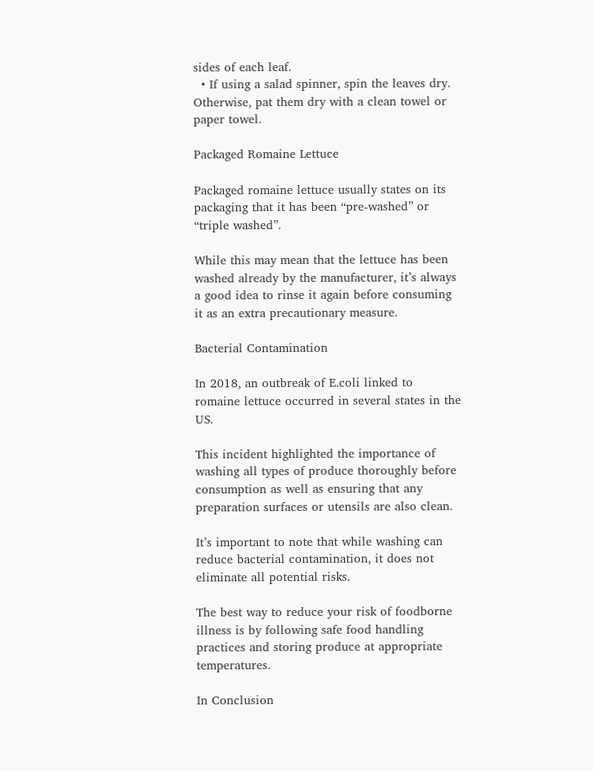sides of each leaf.
  • If using a salad spinner, spin the leaves dry. Otherwise, pat them dry with a clean towel or paper towel.

Packaged Romaine Lettuce

Packaged romaine lettuce usually states on its packaging that it has been “pre-washed” or “triple washed”.

While this may mean that the lettuce has been washed already by the manufacturer, it’s always a good idea to rinse it again before consuming it as an extra precautionary measure.

Bacterial Contamination

In 2018, an outbreak of E.coli linked to romaine lettuce occurred in several states in the US.

This incident highlighted the importance of washing all types of produce thoroughly before consumption as well as ensuring that any preparation surfaces or utensils are also clean.

It’s important to note that while washing can reduce bacterial contamination, it does not eliminate all potential risks.

The best way to reduce your risk of foodborne illness is by following safe food handling practices and storing produce at appropriate temperatures.

In Conclusion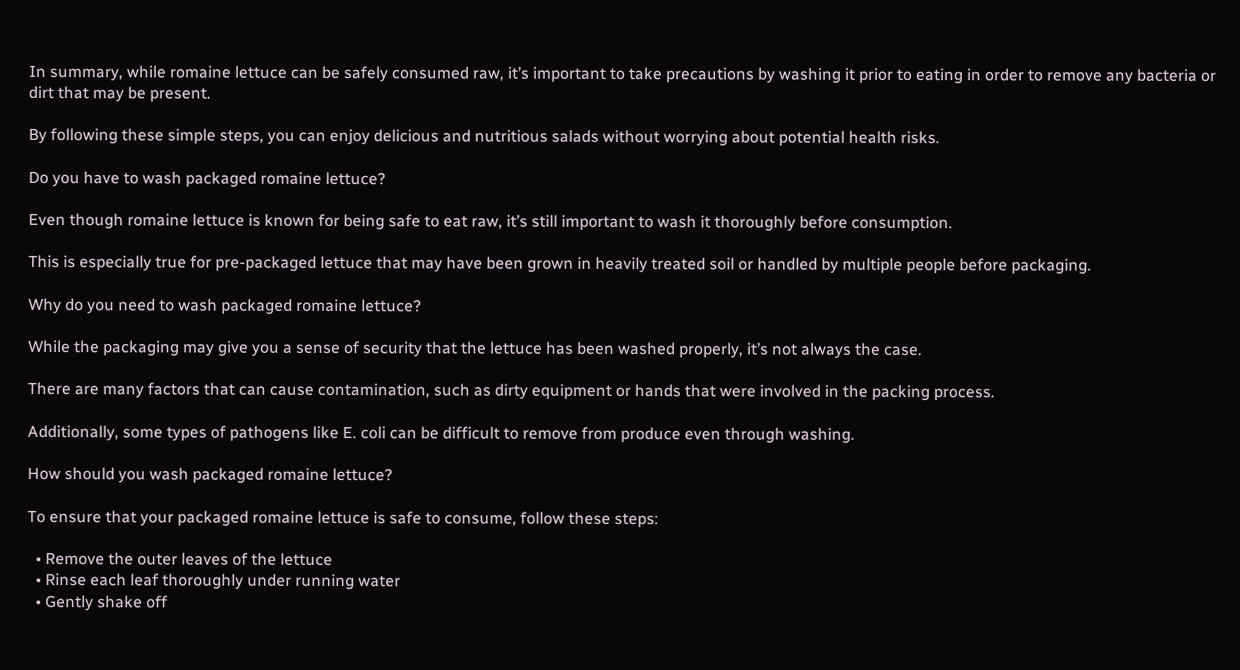In summary, while romaine lettuce can be safely consumed raw, it’s important to take precautions by washing it prior to eating in order to remove any bacteria or dirt that may be present.

By following these simple steps, you can enjoy delicious and nutritious salads without worrying about potential health risks.

Do you have to wash packaged romaine lettuce?

Even though romaine lettuce is known for being safe to eat raw, it’s still important to wash it thoroughly before consumption.

This is especially true for pre-packaged lettuce that may have been grown in heavily treated soil or handled by multiple people before packaging.

Why do you need to wash packaged romaine lettuce?

While the packaging may give you a sense of security that the lettuce has been washed properly, it’s not always the case.

There are many factors that can cause contamination, such as dirty equipment or hands that were involved in the packing process.

Additionally, some types of pathogens like E. coli can be difficult to remove from produce even through washing.

How should you wash packaged romaine lettuce?

To ensure that your packaged romaine lettuce is safe to consume, follow these steps:

  • Remove the outer leaves of the lettuce
  • Rinse each leaf thoroughly under running water
  • Gently shake off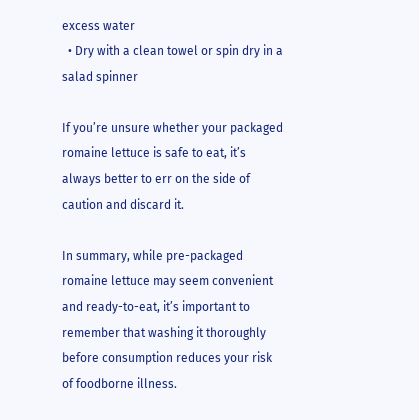excess water
  • Dry with a clean towel or spin dry in a salad spinner

If you’re unsure whether your packaged romaine lettuce is safe to eat, it’s always better to err on the side of caution and discard it.

In summary, while pre-packaged romaine lettuce may seem convenient and ready-to-eat, it’s important to remember that washing it thoroughly before consumption reduces your risk of foodborne illness.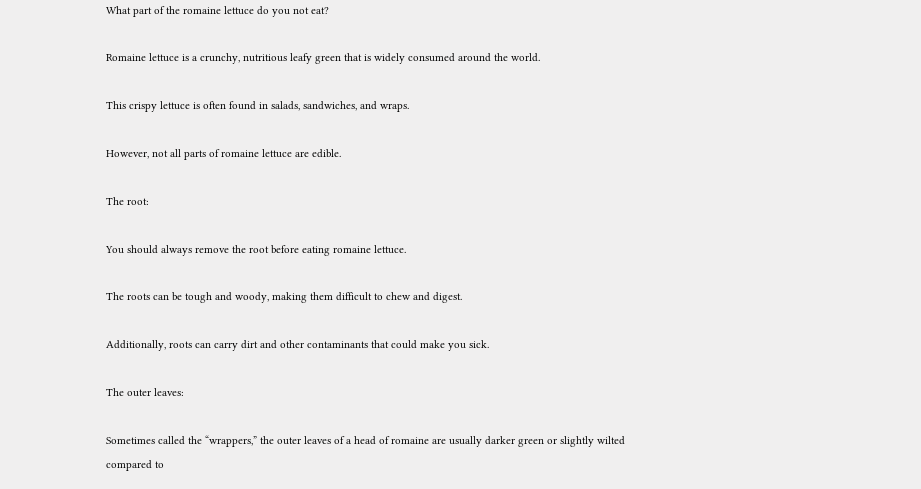What part of the romaine lettuce do you not eat?

Romaine lettuce is a crunchy, nutritious leafy green that is widely consumed around the world.

This crispy lettuce is often found in salads, sandwiches, and wraps.

However, not all parts of romaine lettuce are edible.

The root:

You should always remove the root before eating romaine lettuce.

The roots can be tough and woody, making them difficult to chew and digest.

Additionally, roots can carry dirt and other contaminants that could make you sick.

The outer leaves:

Sometimes called the “wrappers,” the outer leaves of a head of romaine are usually darker green or slightly wilted compared to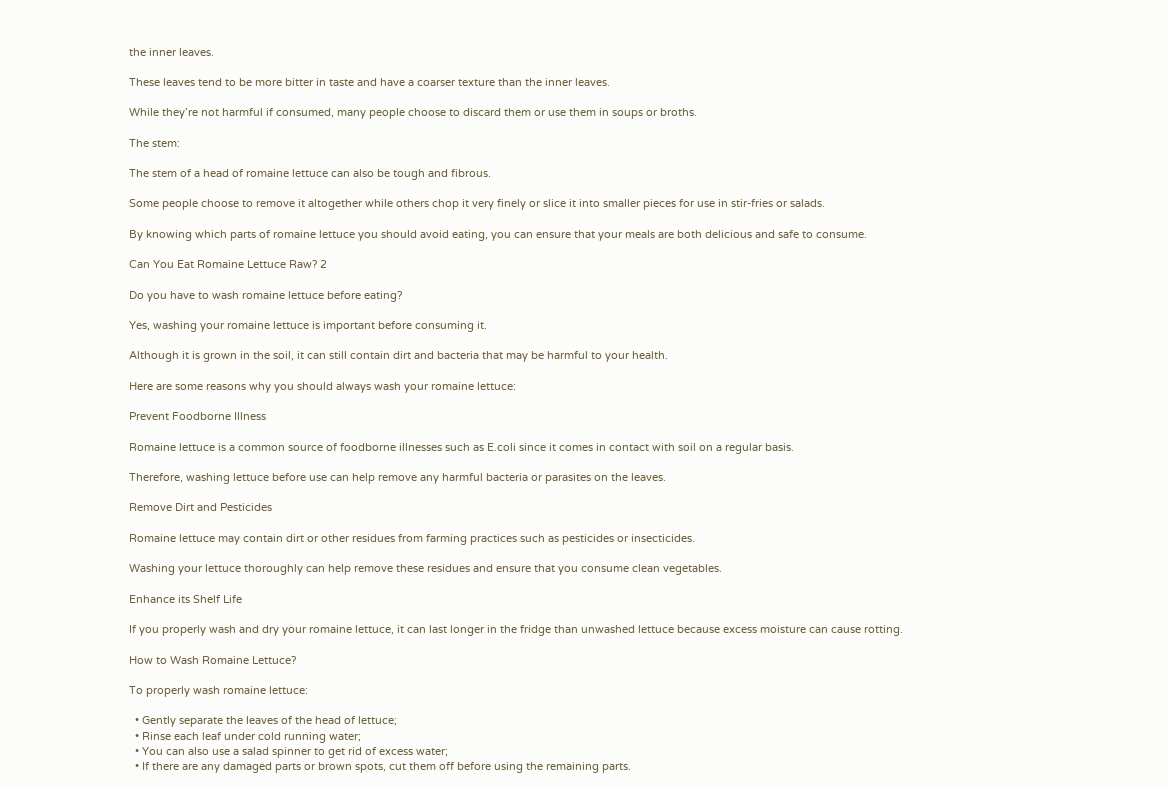the inner leaves.

These leaves tend to be more bitter in taste and have a coarser texture than the inner leaves.

While they’re not harmful if consumed, many people choose to discard them or use them in soups or broths.

The stem:

The stem of a head of romaine lettuce can also be tough and fibrous.

Some people choose to remove it altogether while others chop it very finely or slice it into smaller pieces for use in stir-fries or salads.

By knowing which parts of romaine lettuce you should avoid eating, you can ensure that your meals are both delicious and safe to consume.

Can You Eat Romaine Lettuce Raw? 2

Do you have to wash romaine lettuce before eating?

Yes, washing your romaine lettuce is important before consuming it.

Although it is grown in the soil, it can still contain dirt and bacteria that may be harmful to your health.

Here are some reasons why you should always wash your romaine lettuce:

Prevent Foodborne Illness

Romaine lettuce is a common source of foodborne illnesses such as E.coli since it comes in contact with soil on a regular basis.

Therefore, washing lettuce before use can help remove any harmful bacteria or parasites on the leaves.

Remove Dirt and Pesticides

Romaine lettuce may contain dirt or other residues from farming practices such as pesticides or insecticides.

Washing your lettuce thoroughly can help remove these residues and ensure that you consume clean vegetables.

Enhance its Shelf Life

If you properly wash and dry your romaine lettuce, it can last longer in the fridge than unwashed lettuce because excess moisture can cause rotting.

How to Wash Romaine Lettuce?

To properly wash romaine lettuce:

  • Gently separate the leaves of the head of lettuce;
  • Rinse each leaf under cold running water;
  • You can also use a salad spinner to get rid of excess water;
  • If there are any damaged parts or brown spots, cut them off before using the remaining parts.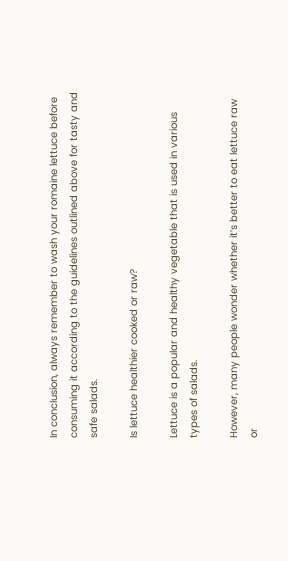In conclusion, always remember to wash your romaine lettuce before consuming it according to the guidelines outlined above for tasty and safe salads.

Is lettuce healthier cooked or raw?

Lettuce is a popular and healthy vegetable that is used in various types of salads.

However, many people wonder whether it’s better to eat lettuce raw or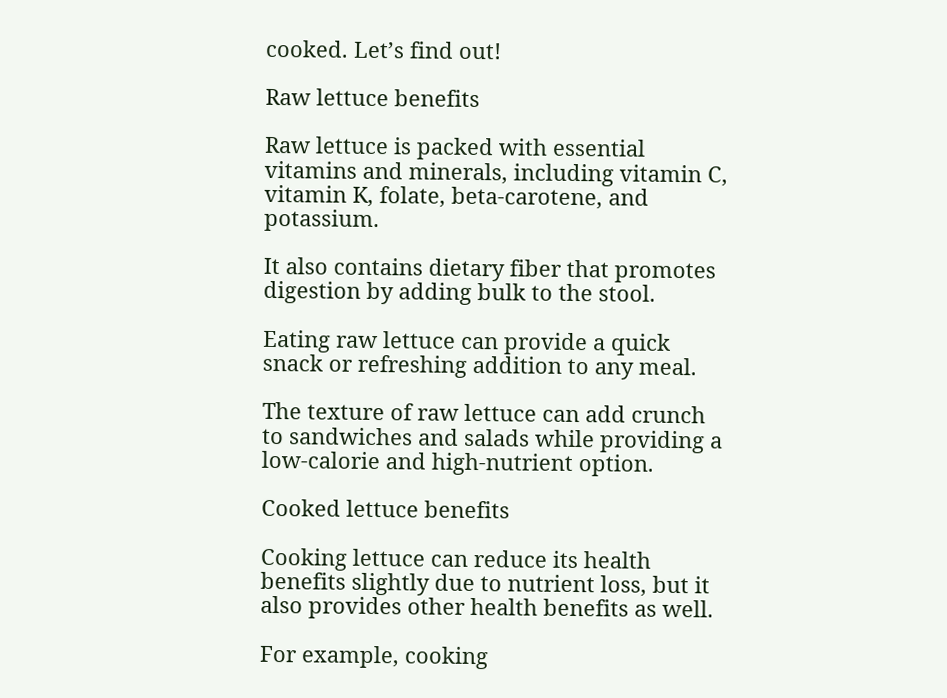cooked. Let’s find out!

Raw lettuce benefits

Raw lettuce is packed with essential vitamins and minerals, including vitamin C, vitamin K, folate, beta-carotene, and potassium.

It also contains dietary fiber that promotes digestion by adding bulk to the stool.

Eating raw lettuce can provide a quick snack or refreshing addition to any meal.

The texture of raw lettuce can add crunch to sandwiches and salads while providing a low-calorie and high-nutrient option.

Cooked lettuce benefits

Cooking lettuce can reduce its health benefits slightly due to nutrient loss, but it also provides other health benefits as well.

For example, cooking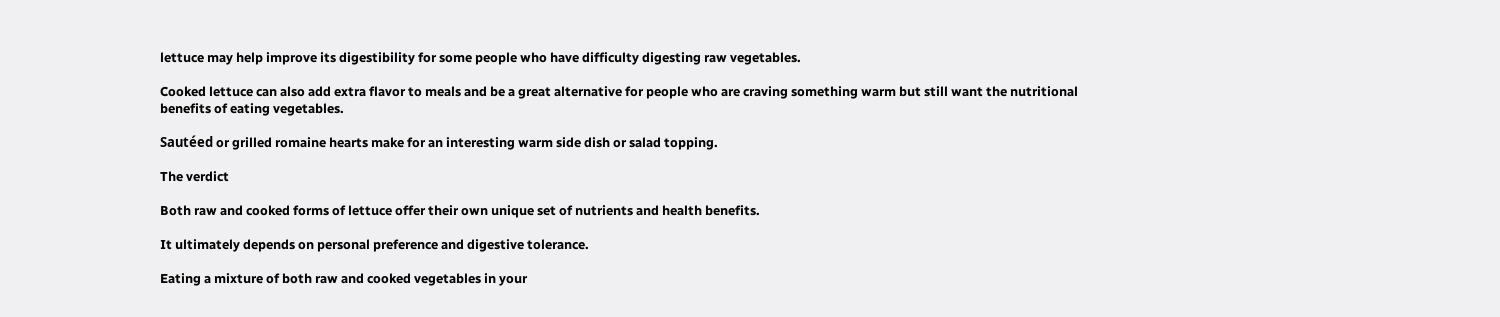lettuce may help improve its digestibility for some people who have difficulty digesting raw vegetables.

Cooked lettuce can also add extra flavor to meals and be a great alternative for people who are craving something warm but still want the nutritional benefits of eating vegetables.

Sautéed or grilled romaine hearts make for an interesting warm side dish or salad topping.

The verdict

Both raw and cooked forms of lettuce offer their own unique set of nutrients and health benefits.

It ultimately depends on personal preference and digestive tolerance.

Eating a mixture of both raw and cooked vegetables in your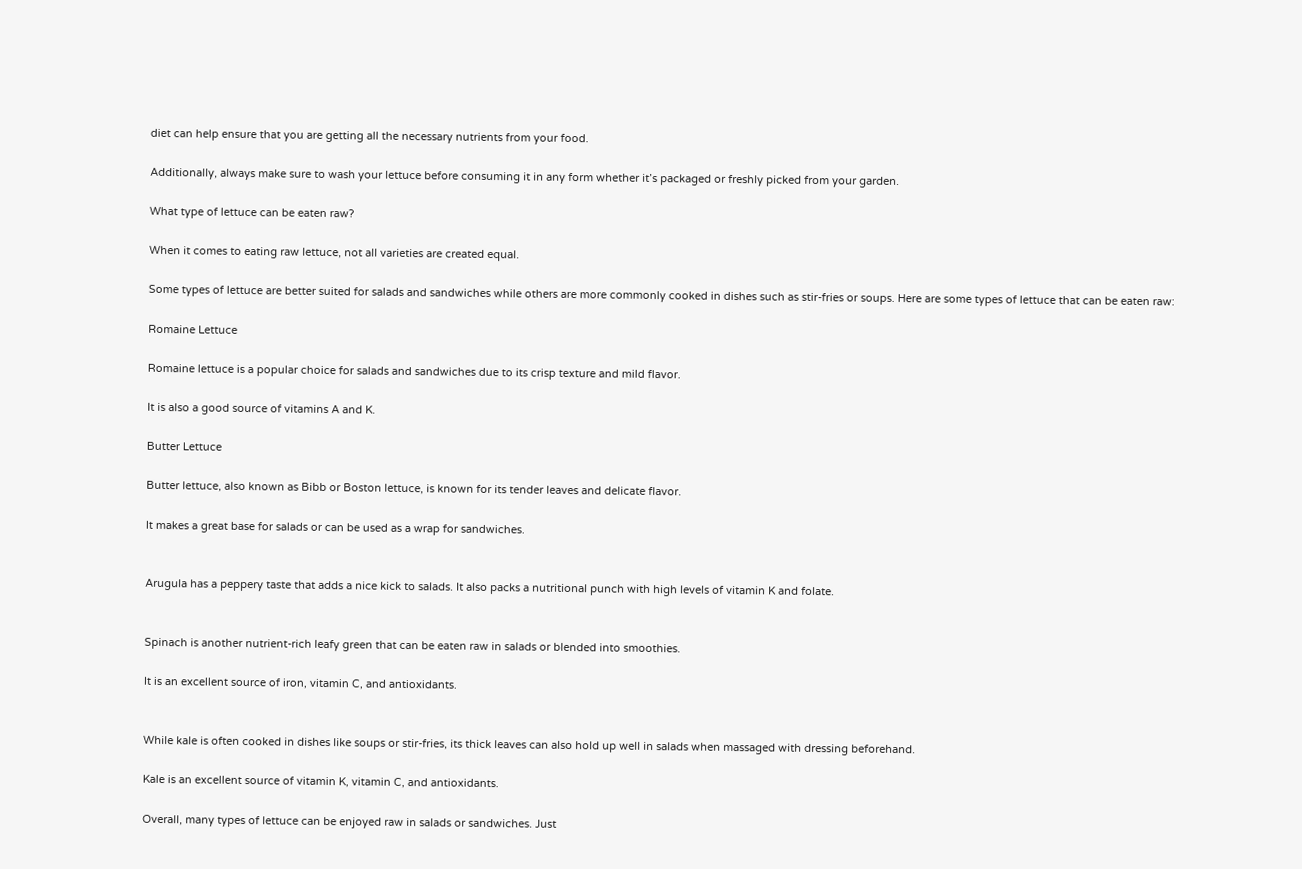diet can help ensure that you are getting all the necessary nutrients from your food.

Additionally, always make sure to wash your lettuce before consuming it in any form whether it’s packaged or freshly picked from your garden.

What type of lettuce can be eaten raw?

When it comes to eating raw lettuce, not all varieties are created equal.

Some types of lettuce are better suited for salads and sandwiches while others are more commonly cooked in dishes such as stir-fries or soups. Here are some types of lettuce that can be eaten raw:

Romaine Lettuce

Romaine lettuce is a popular choice for salads and sandwiches due to its crisp texture and mild flavor.

It is also a good source of vitamins A and K.

Butter Lettuce

Butter lettuce, also known as Bibb or Boston lettuce, is known for its tender leaves and delicate flavor.

It makes a great base for salads or can be used as a wrap for sandwiches.


Arugula has a peppery taste that adds a nice kick to salads. It also packs a nutritional punch with high levels of vitamin K and folate.


Spinach is another nutrient-rich leafy green that can be eaten raw in salads or blended into smoothies.

It is an excellent source of iron, vitamin C, and antioxidants.


While kale is often cooked in dishes like soups or stir-fries, its thick leaves can also hold up well in salads when massaged with dressing beforehand.

Kale is an excellent source of vitamin K, vitamin C, and antioxidants.

Overall, many types of lettuce can be enjoyed raw in salads or sandwiches. Just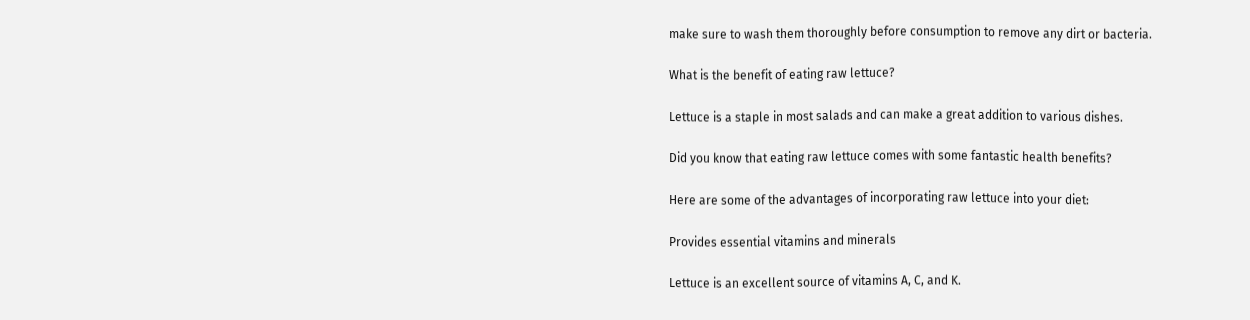make sure to wash them thoroughly before consumption to remove any dirt or bacteria.

What is the benefit of eating raw lettuce?

Lettuce is a staple in most salads and can make a great addition to various dishes.

Did you know that eating raw lettuce comes with some fantastic health benefits?

Here are some of the advantages of incorporating raw lettuce into your diet:

Provides essential vitamins and minerals

Lettuce is an excellent source of vitamins A, C, and K.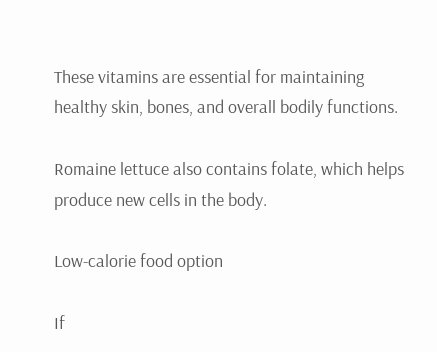These vitamins are essential for maintaining healthy skin, bones, and overall bodily functions.

Romaine lettuce also contains folate, which helps produce new cells in the body.

Low-calorie food option

If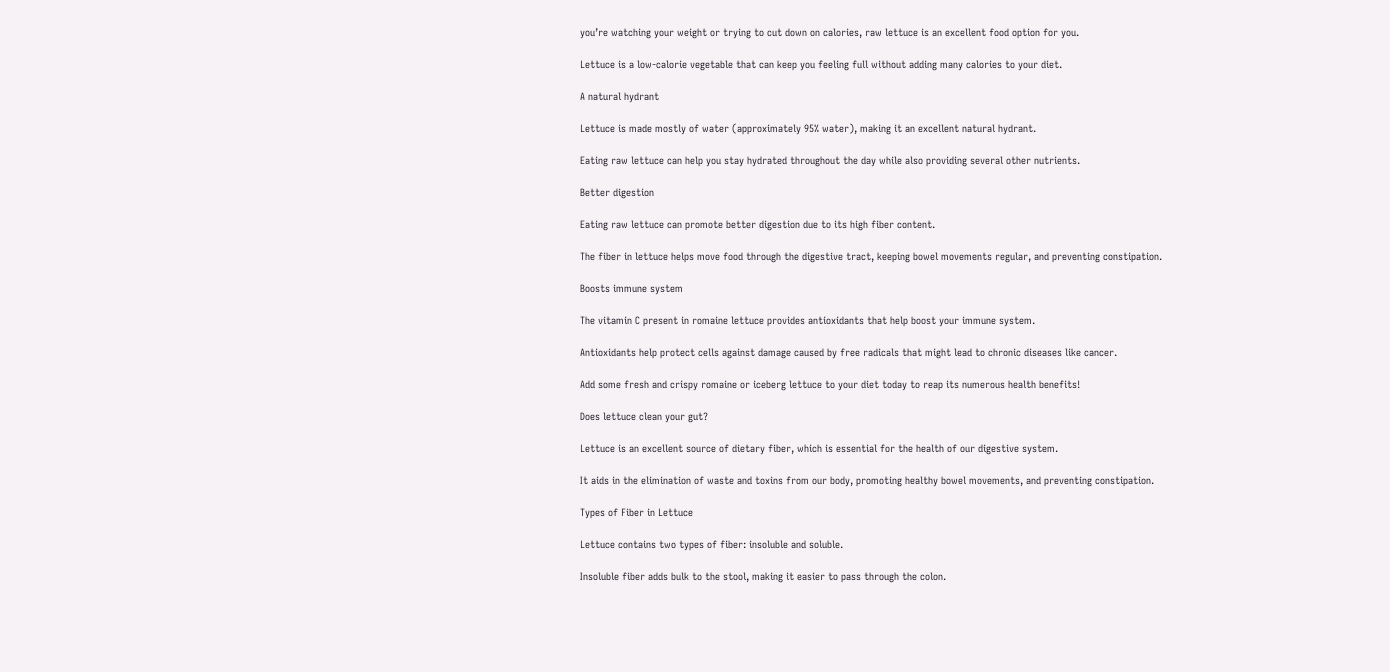you’re watching your weight or trying to cut down on calories, raw lettuce is an excellent food option for you.

Lettuce is a low-calorie vegetable that can keep you feeling full without adding many calories to your diet.

A natural hydrant

Lettuce is made mostly of water (approximately 95% water), making it an excellent natural hydrant.

Eating raw lettuce can help you stay hydrated throughout the day while also providing several other nutrients.

Better digestion

Eating raw lettuce can promote better digestion due to its high fiber content.

The fiber in lettuce helps move food through the digestive tract, keeping bowel movements regular, and preventing constipation.

Boosts immune system

The vitamin C present in romaine lettuce provides antioxidants that help boost your immune system.

Antioxidants help protect cells against damage caused by free radicals that might lead to chronic diseases like cancer.

Add some fresh and crispy romaine or iceberg lettuce to your diet today to reap its numerous health benefits!

Does lettuce clean your gut?

Lettuce is an excellent source of dietary fiber, which is essential for the health of our digestive system.

It aids in the elimination of waste and toxins from our body, promoting healthy bowel movements, and preventing constipation.

Types of Fiber in Lettuce

Lettuce contains two types of fiber: insoluble and soluble.

Insoluble fiber adds bulk to the stool, making it easier to pass through the colon.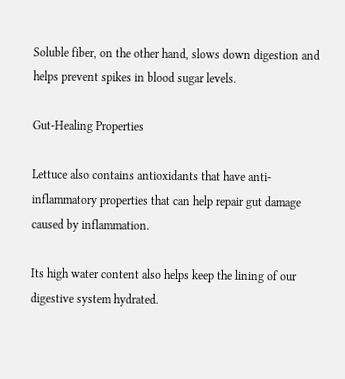Soluble fiber, on the other hand, slows down digestion and helps prevent spikes in blood sugar levels.

Gut-Healing Properties

Lettuce also contains antioxidants that have anti-inflammatory properties that can help repair gut damage caused by inflammation.

Its high water content also helps keep the lining of our digestive system hydrated.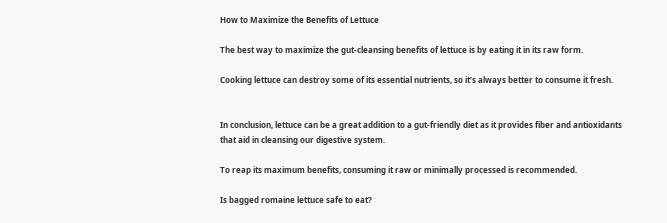How to Maximize the Benefits of Lettuce

The best way to maximize the gut-cleansing benefits of lettuce is by eating it in its raw form.

Cooking lettuce can destroy some of its essential nutrients, so it’s always better to consume it fresh.


In conclusion, lettuce can be a great addition to a gut-friendly diet as it provides fiber and antioxidants that aid in cleansing our digestive system.

To reap its maximum benefits, consuming it raw or minimally processed is recommended.

Is bagged romaine lettuce safe to eat?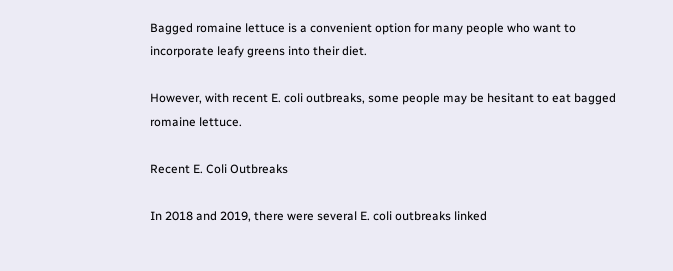Bagged romaine lettuce is a convenient option for many people who want to incorporate leafy greens into their diet.

However, with recent E. coli outbreaks, some people may be hesitant to eat bagged romaine lettuce.

Recent E. Coli Outbreaks

In 2018 and 2019, there were several E. coli outbreaks linked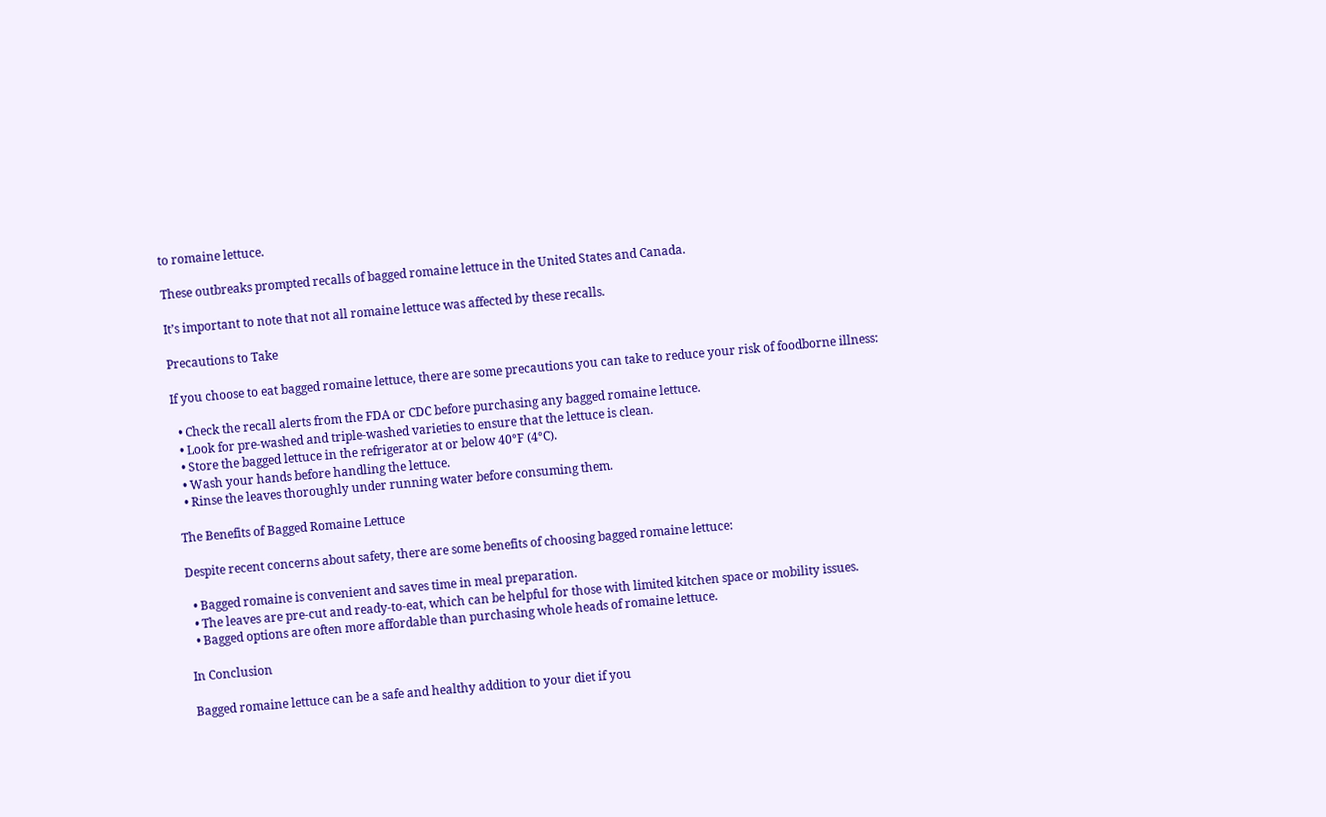to romaine lettuce.

These outbreaks prompted recalls of bagged romaine lettuce in the United States and Canada.

It’s important to note that not all romaine lettuce was affected by these recalls.

Precautions to Take

If you choose to eat bagged romaine lettuce, there are some precautions you can take to reduce your risk of foodborne illness:

  • Check the recall alerts from the FDA or CDC before purchasing any bagged romaine lettuce.
  • Look for pre-washed and triple-washed varieties to ensure that the lettuce is clean.
  • Store the bagged lettuce in the refrigerator at or below 40°F (4°C).
  • Wash your hands before handling the lettuce.
  • Rinse the leaves thoroughly under running water before consuming them.

The Benefits of Bagged Romaine Lettuce

Despite recent concerns about safety, there are some benefits of choosing bagged romaine lettuce:

  • Bagged romaine is convenient and saves time in meal preparation.
  • The leaves are pre-cut and ready-to-eat, which can be helpful for those with limited kitchen space or mobility issues.
  • Bagged options are often more affordable than purchasing whole heads of romaine lettuce.

In Conclusion

Bagged romaine lettuce can be a safe and healthy addition to your diet if you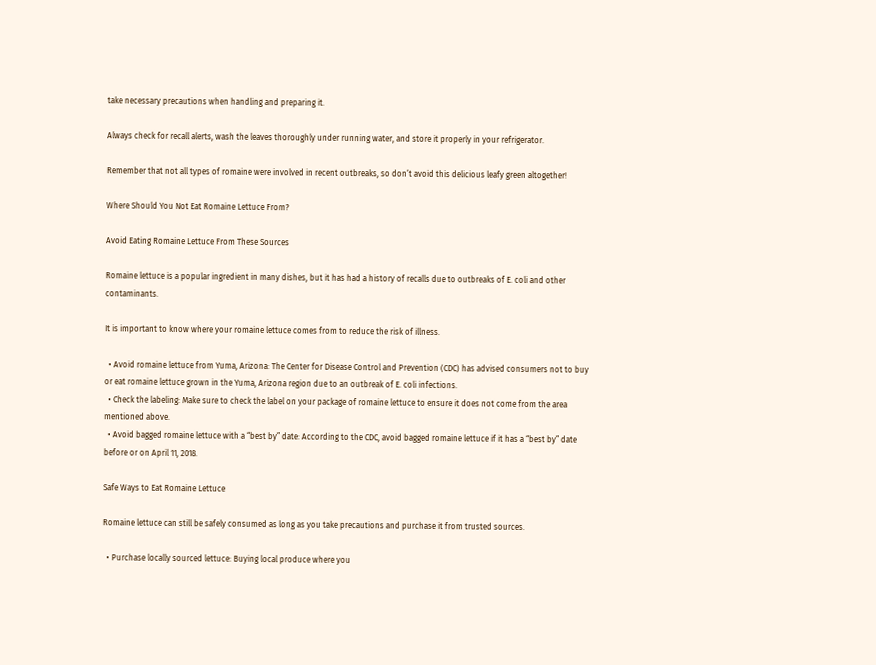take necessary precautions when handling and preparing it.

Always check for recall alerts, wash the leaves thoroughly under running water, and store it properly in your refrigerator.

Remember that not all types of romaine were involved in recent outbreaks, so don’t avoid this delicious leafy green altogether!

Where Should You Not Eat Romaine Lettuce From?

Avoid Eating Romaine Lettuce From These Sources

Romaine lettuce is a popular ingredient in many dishes, but it has had a history of recalls due to outbreaks of E. coli and other contaminants.

It is important to know where your romaine lettuce comes from to reduce the risk of illness.

  • Avoid romaine lettuce from Yuma, Arizona: The Center for Disease Control and Prevention (CDC) has advised consumers not to buy or eat romaine lettuce grown in the Yuma, Arizona region due to an outbreak of E. coli infections.
  • Check the labeling: Make sure to check the label on your package of romaine lettuce to ensure it does not come from the area mentioned above.
  • Avoid bagged romaine lettuce with a “best by” date: According to the CDC, avoid bagged romaine lettuce if it has a “best by” date before or on April 11, 2018.

Safe Ways to Eat Romaine Lettuce

Romaine lettuce can still be safely consumed as long as you take precautions and purchase it from trusted sources.

  • Purchase locally sourced lettuce: Buying local produce where you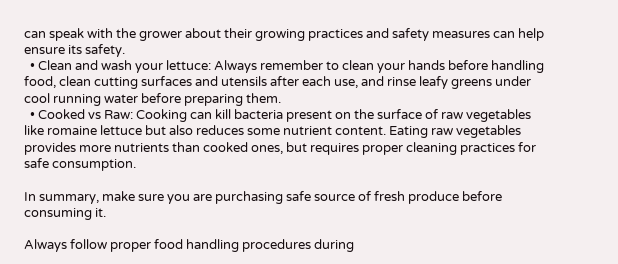can speak with the grower about their growing practices and safety measures can help ensure its safety.
  • Clean and wash your lettuce: Always remember to clean your hands before handling food, clean cutting surfaces and utensils after each use, and rinse leafy greens under cool running water before preparing them.
  • Cooked vs Raw: Cooking can kill bacteria present on the surface of raw vegetables like romaine lettuce but also reduces some nutrient content. Eating raw vegetables provides more nutrients than cooked ones, but requires proper cleaning practices for safe consumption.

In summary, make sure you are purchasing safe source of fresh produce before consuming it.

Always follow proper food handling procedures during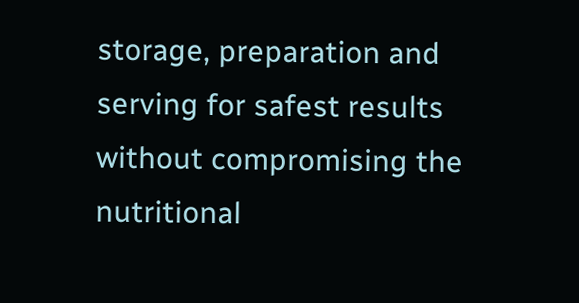storage, preparation and serving for safest results without compromising the nutritional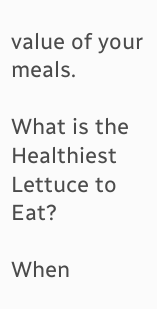value of your meals.

What is the Healthiest Lettuce to Eat?

When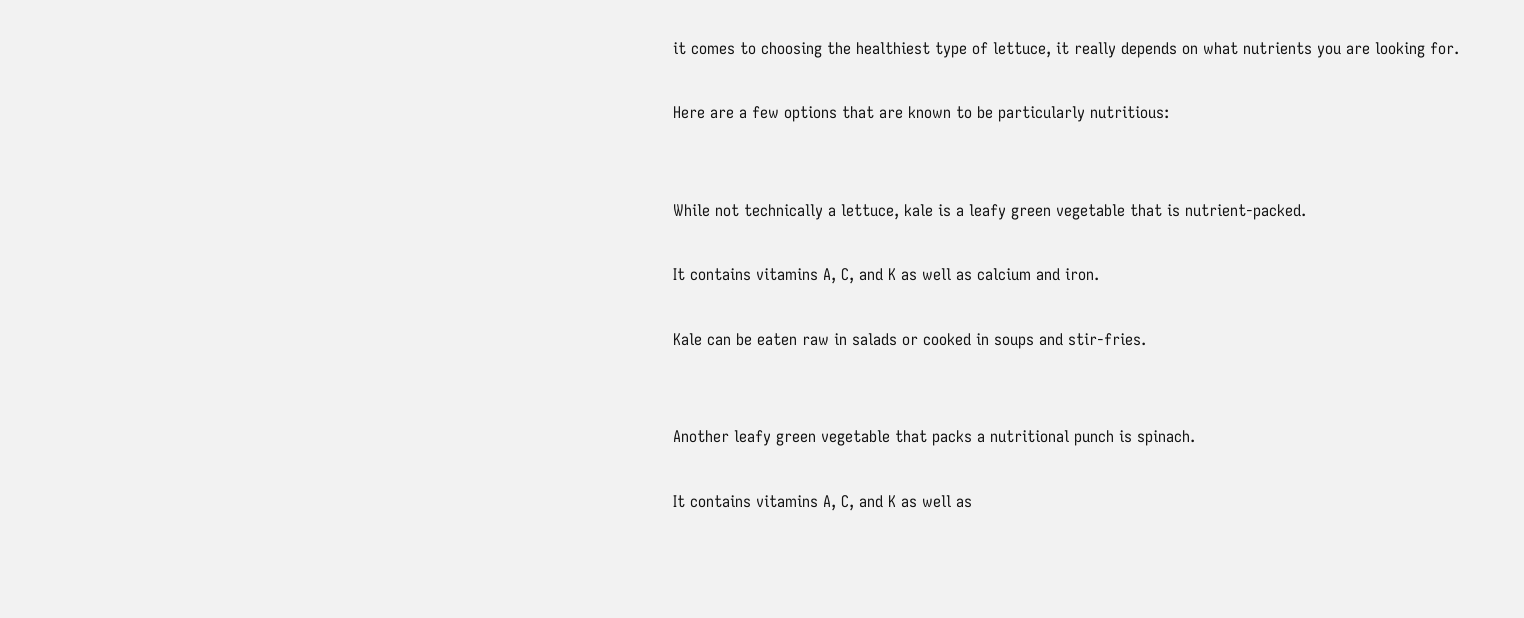it comes to choosing the healthiest type of lettuce, it really depends on what nutrients you are looking for.

Here are a few options that are known to be particularly nutritious:


While not technically a lettuce, kale is a leafy green vegetable that is nutrient-packed.

It contains vitamins A, C, and K as well as calcium and iron.

Kale can be eaten raw in salads or cooked in soups and stir-fries.


Another leafy green vegetable that packs a nutritional punch is spinach.

It contains vitamins A, C, and K as well as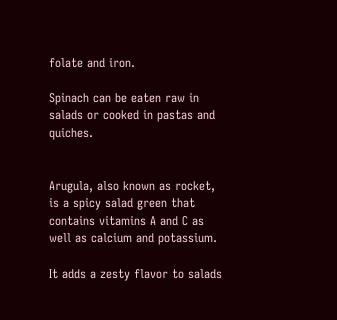folate and iron.

Spinach can be eaten raw in salads or cooked in pastas and quiches.


Arugula, also known as rocket, is a spicy salad green that contains vitamins A and C as well as calcium and potassium.

It adds a zesty flavor to salads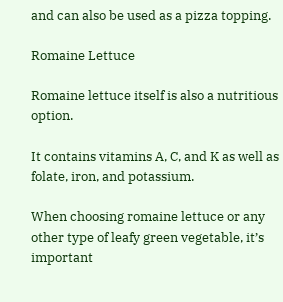and can also be used as a pizza topping.

Romaine Lettuce

Romaine lettuce itself is also a nutritious option.

It contains vitamins A, C, and K as well as folate, iron, and potassium.

When choosing romaine lettuce or any other type of leafy green vegetable, it’s important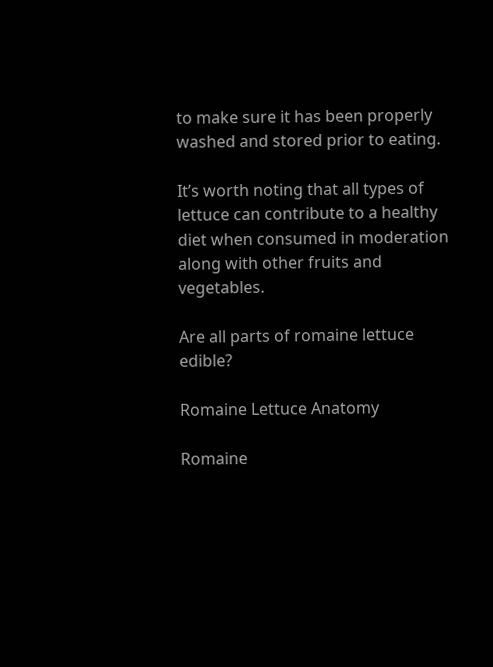to make sure it has been properly washed and stored prior to eating.

It’s worth noting that all types of lettuce can contribute to a healthy diet when consumed in moderation along with other fruits and vegetables.

Are all parts of romaine lettuce edible?

Romaine Lettuce Anatomy

Romaine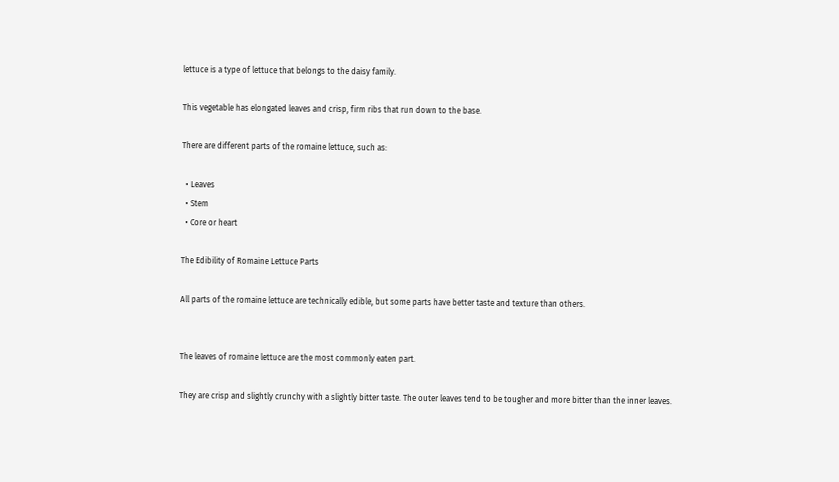lettuce is a type of lettuce that belongs to the daisy family.

This vegetable has elongated leaves and crisp, firm ribs that run down to the base.

There are different parts of the romaine lettuce, such as:

  • Leaves
  • Stem
  • Core or heart

The Edibility of Romaine Lettuce Parts

All parts of the romaine lettuce are technically edible, but some parts have better taste and texture than others.


The leaves of romaine lettuce are the most commonly eaten part.

They are crisp and slightly crunchy with a slightly bitter taste. The outer leaves tend to be tougher and more bitter than the inner leaves.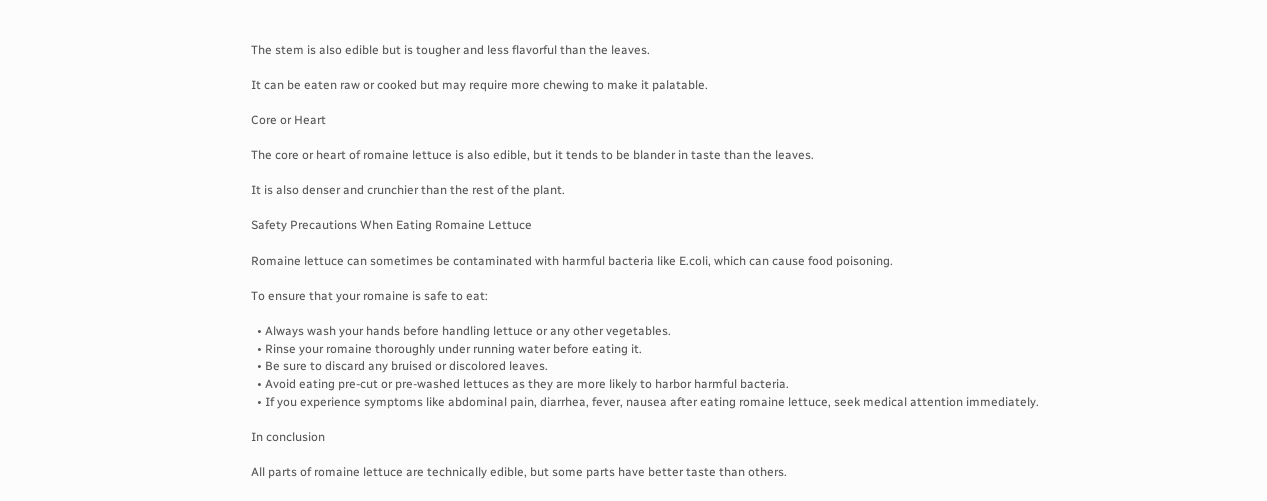The stem is also edible but is tougher and less flavorful than the leaves.

It can be eaten raw or cooked but may require more chewing to make it palatable.

Core or Heart

The core or heart of romaine lettuce is also edible, but it tends to be blander in taste than the leaves.

It is also denser and crunchier than the rest of the plant.

Safety Precautions When Eating Romaine Lettuce

Romaine lettuce can sometimes be contaminated with harmful bacteria like E.coli, which can cause food poisoning.

To ensure that your romaine is safe to eat:

  • Always wash your hands before handling lettuce or any other vegetables.
  • Rinse your romaine thoroughly under running water before eating it.
  • Be sure to discard any bruised or discolored leaves.
  • Avoid eating pre-cut or pre-washed lettuces as they are more likely to harbor harmful bacteria.
  • If you experience symptoms like abdominal pain, diarrhea, fever, nausea after eating romaine lettuce, seek medical attention immediately.

In conclusion

All parts of romaine lettuce are technically edible, but some parts have better taste than others.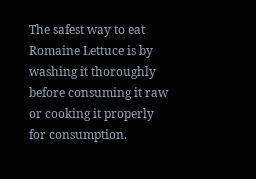The safest way to eat Romaine Lettuce is by washing it thoroughly before consuming it raw or cooking it properly for consumption.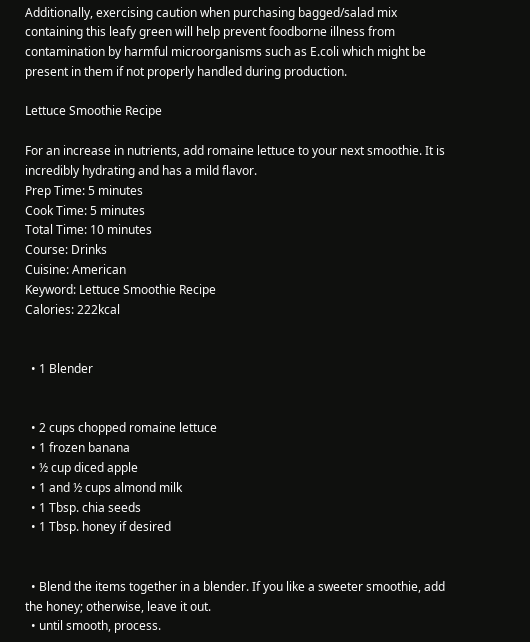Additionally, exercising caution when purchasing bagged/salad mix containing this leafy green will help prevent foodborne illness from contamination by harmful microorganisms such as E.coli which might be present in them if not properly handled during production.

Lettuce Smoothie Recipe

For an increase in nutrients, add romaine lettuce to your next smoothie. It is incredibly hydrating and has a mild flavor.
Prep Time: 5 minutes
Cook Time: 5 minutes
Total Time: 10 minutes
Course: Drinks
Cuisine: American
Keyword: Lettuce Smoothie Recipe
Calories: 222kcal


  • 1 Blender


  • 2 cups chopped romaine lettuce
  • 1 frozen banana
  • ½ cup diced apple
  • 1 and ½ cups almond milk
  • 1 Tbsp. chia seeds
  • 1 Tbsp. honey if desired


  • Blend the items together in a blender. If you like a sweeter smoothie, add the honey; otherwise, leave it out.
  • until smooth, process.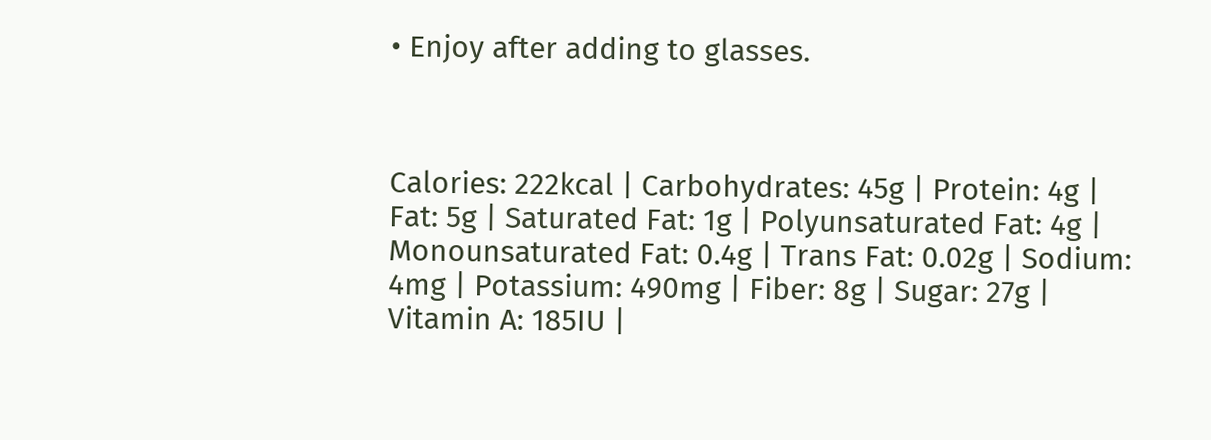• Enjoy after adding to glasses.



Calories: 222kcal | Carbohydrates: 45g | Protein: 4g | Fat: 5g | Saturated Fat: 1g | Polyunsaturated Fat: 4g | Monounsaturated Fat: 0.4g | Trans Fat: 0.02g | Sodium: 4mg | Potassium: 490mg | Fiber: 8g | Sugar: 27g | Vitamin A: 185IU |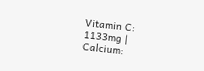Vitamin C: 1133mg | Calcium: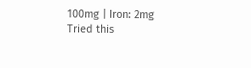100mg | Iron: 2mg
Tried this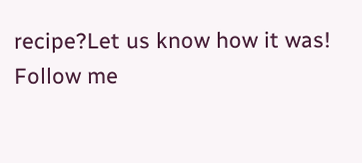recipe?Let us know how it was!
Follow me